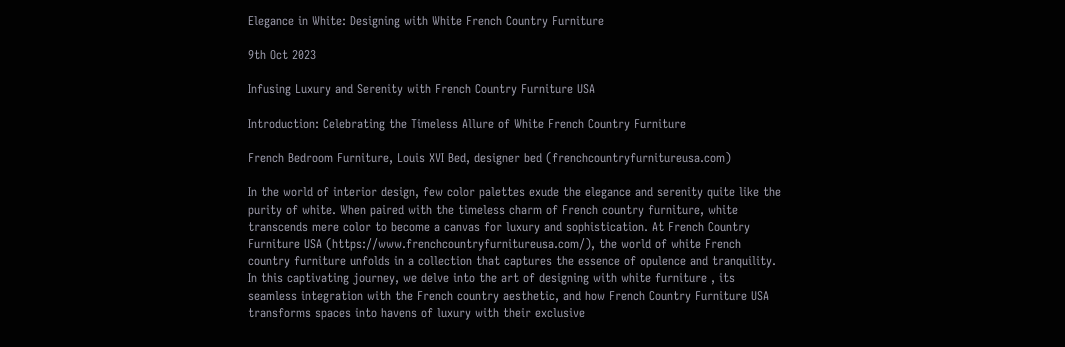Elegance in White: Designing with White French Country Furniture

9th Oct 2023

Infusing Luxury and Serenity with French Country Furniture USA

Introduction: Celebrating the Timeless Allure of White French Country Furniture

French Bedroom Furniture, Louis XVI Bed, designer bed (frenchcountryfurnitureusa.com)

In the world of interior design, few color palettes exude the elegance and serenity quite like the purity of white. When paired with the timeless charm of French country furniture, white transcends mere color to become a canvas for luxury and sophistication. At French Country Furniture USA (https://www.frenchcountryfurnitureusa.com/), the world of white French country furniture unfolds in a collection that captures the essence of opulence and tranquility. In this captivating journey, we delve into the art of designing with white furniture , its seamless integration with the French country aesthetic, and how French Country Furniture USA transforms spaces into havens of luxury with their exclusive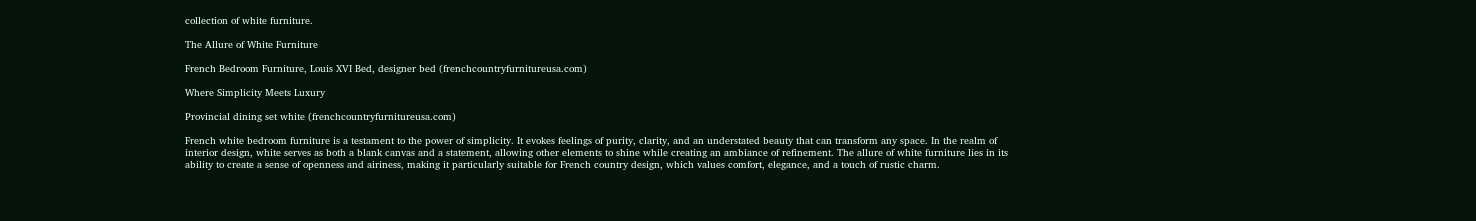collection of white furniture.

The Allure of White Furniture

French Bedroom Furniture, Louis XVI Bed, designer bed (frenchcountryfurnitureusa.com)

Where Simplicity Meets Luxury

Provincial dining set white (frenchcountryfurnitureusa.com)

French white bedroom furniture is a testament to the power of simplicity. It evokes feelings of purity, clarity, and an understated beauty that can transform any space. In the realm of interior design, white serves as both a blank canvas and a statement, allowing other elements to shine while creating an ambiance of refinement. The allure of white furniture lies in its ability to create a sense of openness and airiness, making it particularly suitable for French country design, which values comfort, elegance, and a touch of rustic charm.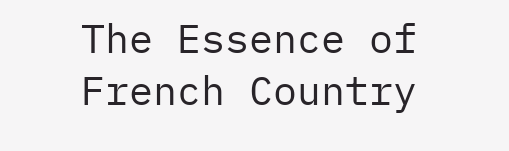The Essence of French Country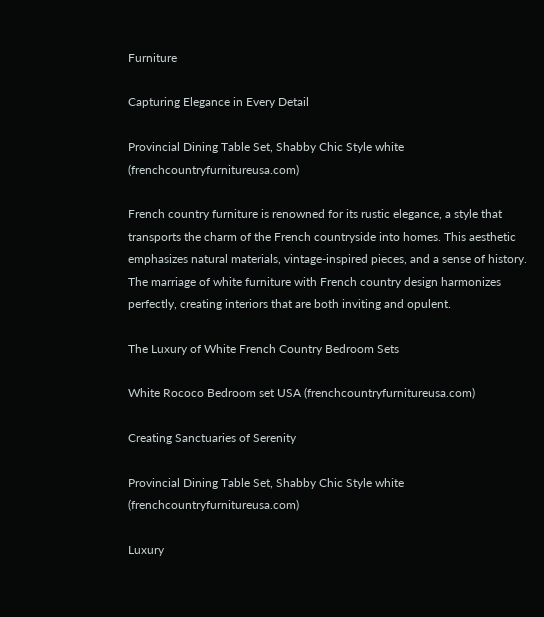Furniture

Capturing Elegance in Every Detail

Provincial Dining Table Set, Shabby Chic Style white (frenchcountryfurnitureusa.com)

French country furniture is renowned for its rustic elegance, a style that transports the charm of the French countryside into homes. This aesthetic emphasizes natural materials, vintage-inspired pieces, and a sense of history. The marriage of white furniture with French country design harmonizes perfectly, creating interiors that are both inviting and opulent.

The Luxury of White French Country Bedroom Sets

White Rococo Bedroom set USA (frenchcountryfurnitureusa.com)

Creating Sanctuaries of Serenity

Provincial Dining Table Set, Shabby Chic Style white (frenchcountryfurnitureusa.com)

Luxury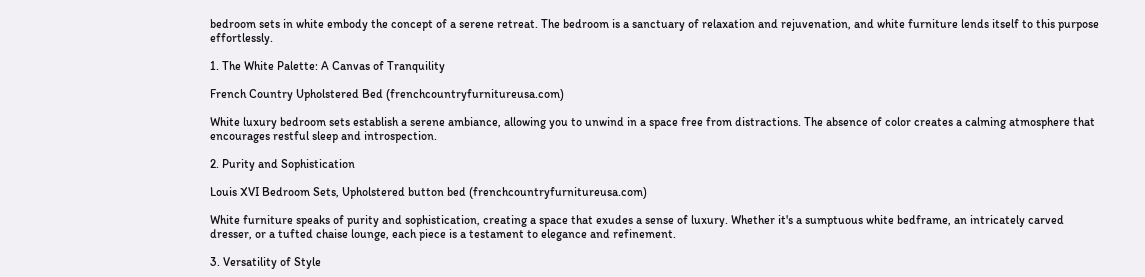bedroom sets in white embody the concept of a serene retreat. The bedroom is a sanctuary of relaxation and rejuvenation, and white furniture lends itself to this purpose effortlessly.

1. The White Palette: A Canvas of Tranquility

French Country Upholstered Bed (frenchcountryfurnitureusa.com)

White luxury bedroom sets establish a serene ambiance, allowing you to unwind in a space free from distractions. The absence of color creates a calming atmosphere that encourages restful sleep and introspection.

2. Purity and Sophistication

Louis XVI Bedroom Sets, Upholstered button bed (frenchcountryfurnitureusa.com)

White furniture speaks of purity and sophistication, creating a space that exudes a sense of luxury. Whether it's a sumptuous white bedframe, an intricately carved dresser, or a tufted chaise lounge, each piece is a testament to elegance and refinement.

3. Versatility of Style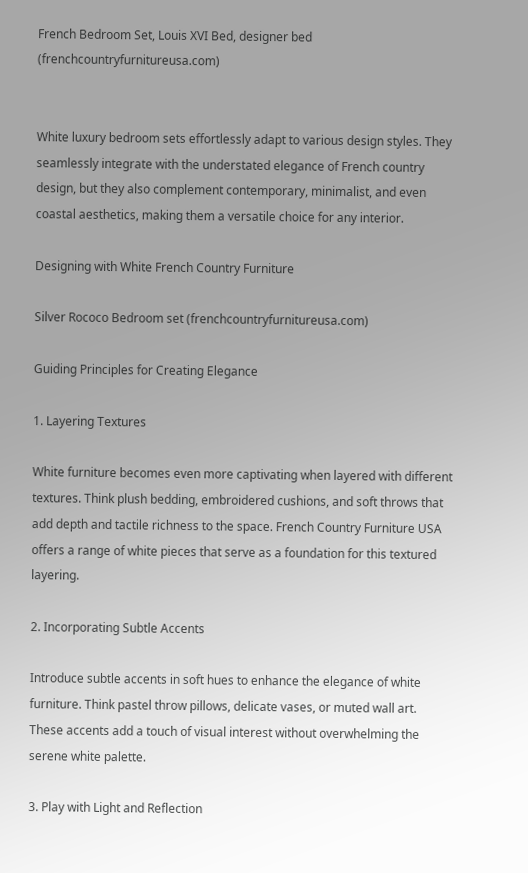French Bedroom Set, Louis XVI Bed, designer bed (frenchcountryfurnitureusa.com)


White luxury bedroom sets effortlessly adapt to various design styles. They seamlessly integrate with the understated elegance of French country design, but they also complement contemporary, minimalist, and even coastal aesthetics, making them a versatile choice for any interior.

Designing with White French Country Furniture

Silver Rococo Bedroom set (frenchcountryfurnitureusa.com)

Guiding Principles for Creating Elegance

1. Layering Textures

White furniture becomes even more captivating when layered with different textures. Think plush bedding, embroidered cushions, and soft throws that add depth and tactile richness to the space. French Country Furniture USA offers a range of white pieces that serve as a foundation for this textured layering.

2. Incorporating Subtle Accents

Introduce subtle accents in soft hues to enhance the elegance of white furniture. Think pastel throw pillows, delicate vases, or muted wall art. These accents add a touch of visual interest without overwhelming the serene white palette.

3. Play with Light and Reflection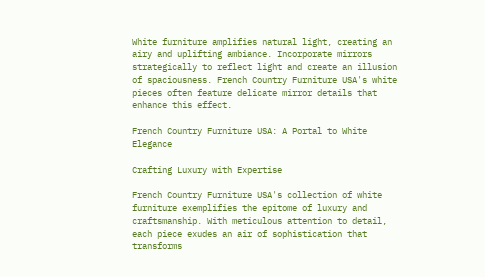White furniture amplifies natural light, creating an airy and uplifting ambiance. Incorporate mirrors strategically to reflect light and create an illusion of spaciousness. French Country Furniture USA's white pieces often feature delicate mirror details that enhance this effect.

French Country Furniture USA: A Portal to White Elegance

Crafting Luxury with Expertise

French Country Furniture USA's collection of white furniture exemplifies the epitome of luxury and craftsmanship. With meticulous attention to detail, each piece exudes an air of sophistication that transforms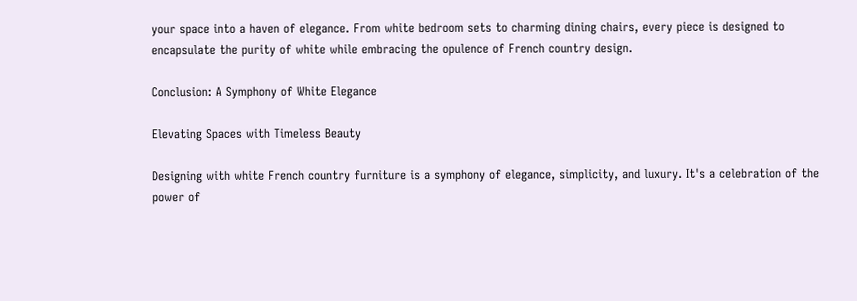your space into a haven of elegance. From white bedroom sets to charming dining chairs, every piece is designed to encapsulate the purity of white while embracing the opulence of French country design.

Conclusion: A Symphony of White Elegance

Elevating Spaces with Timeless Beauty

Designing with white French country furniture is a symphony of elegance, simplicity, and luxury. It's a celebration of the power of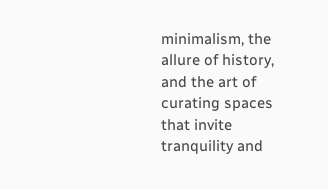minimalism, the allure of history, and the art of curating spaces that invite tranquility and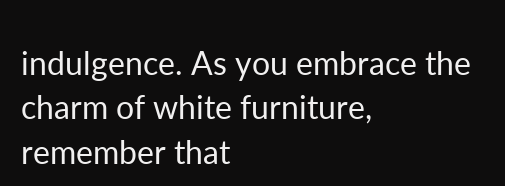indulgence. As you embrace the charm of white furniture, remember that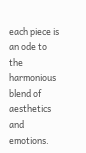each piece is an ode to the harmonious blend of aesthetics and emotions.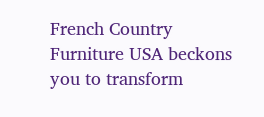French Country Furniture USA beckons you to transform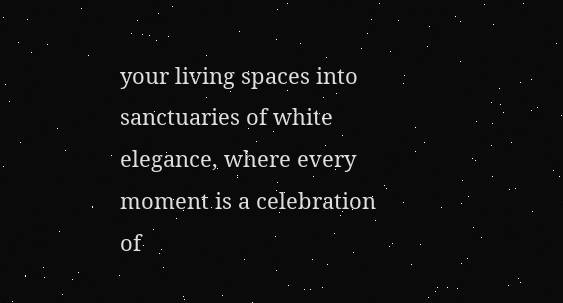your living spaces into sanctuaries of white elegance, where every moment is a celebration of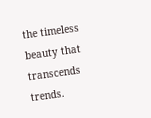the timeless beauty that transcends trends.